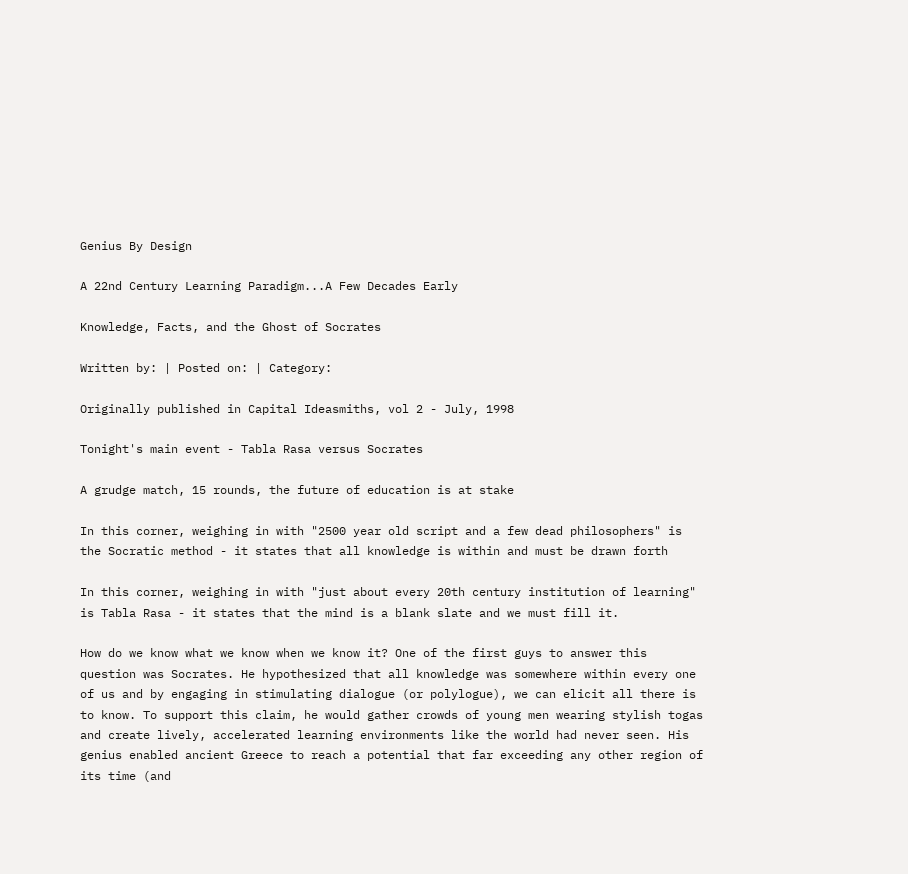Genius By Design

A 22nd Century Learning Paradigm...A Few Decades Early

Knowledge, Facts, and the Ghost of Socrates

Written by: | Posted on: | Category:

Originally published in Capital Ideasmiths, vol 2 - July, 1998

Tonight's main event - Tabla Rasa versus Socrates

A grudge match, 15 rounds, the future of education is at stake

In this corner, weighing in with "2500 year old script and a few dead philosophers" is the Socratic method - it states that all knowledge is within and must be drawn forth

In this corner, weighing in with "just about every 20th century institution of learning" is Tabla Rasa - it states that the mind is a blank slate and we must fill it.

How do we know what we know when we know it? One of the first guys to answer this question was Socrates. He hypothesized that all knowledge was somewhere within every one of us and by engaging in stimulating dialogue (or polylogue), we can elicit all there is to know. To support this claim, he would gather crowds of young men wearing stylish togas and create lively, accelerated learning environments like the world had never seen. His genius enabled ancient Greece to reach a potential that far exceeding any other region of its time (and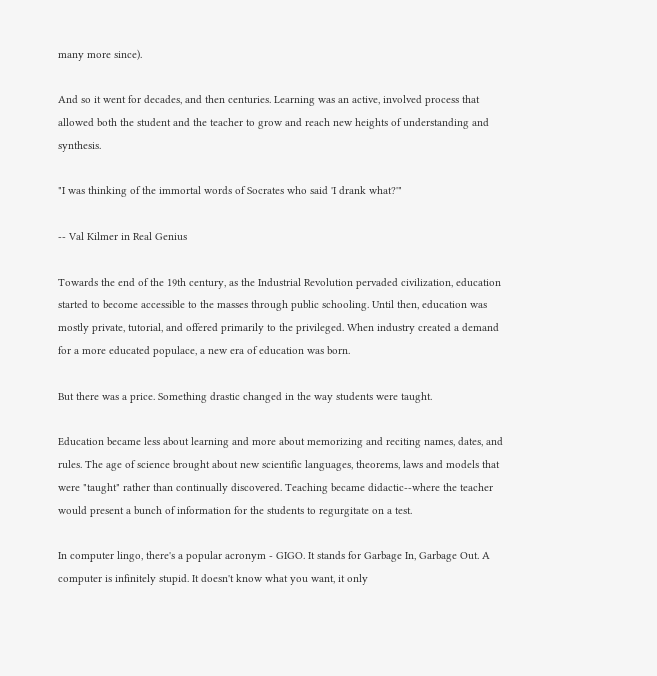many more since).

And so it went for decades, and then centuries. Learning was an active, involved process that allowed both the student and the teacher to grow and reach new heights of understanding and synthesis.

"I was thinking of the immortal words of Socrates who said 'I drank what?'"

-- Val Kilmer in Real Genius

Towards the end of the 19th century, as the Industrial Revolution pervaded civilization, education started to become accessible to the masses through public schooling. Until then, education was mostly private, tutorial, and offered primarily to the privileged. When industry created a demand for a more educated populace, a new era of education was born.

But there was a price. Something drastic changed in the way students were taught.

Education became less about learning and more about memorizing and reciting names, dates, and rules. The age of science brought about new scientific languages, theorems, laws and models that were "taught" rather than continually discovered. Teaching became didactic--where the teacher would present a bunch of information for the students to regurgitate on a test.

In computer lingo, there's a popular acronym - GIGO. It stands for Garbage In, Garbage Out. A computer is infinitely stupid. It doesn't know what you want, it only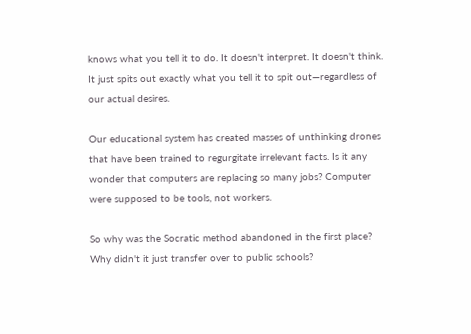knows what you tell it to do. It doesn't interpret. It doesn't think. It just spits out exactly what you tell it to spit out—regardless of our actual desires.

Our educational system has created masses of unthinking drones that have been trained to regurgitate irrelevant facts. Is it any wonder that computers are replacing so many jobs? Computer were supposed to be tools, not workers.

So why was the Socratic method abandoned in the first place? Why didn't it just transfer over to public schools?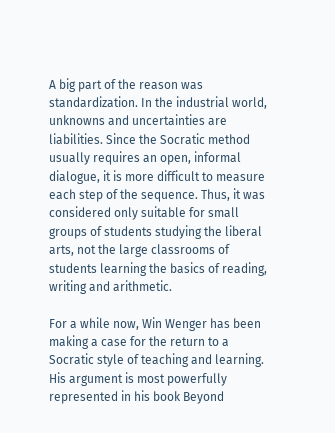A big part of the reason was standardization. In the industrial world, unknowns and uncertainties are liabilities. Since the Socratic method usually requires an open, informal dialogue, it is more difficult to measure each step of the sequence. Thus, it was considered only suitable for small groups of students studying the liberal arts, not the large classrooms of students learning the basics of reading, writing and arithmetic.

For a while now, Win Wenger has been making a case for the return to a Socratic style of teaching and learning. His argument is most powerfully represented in his book Beyond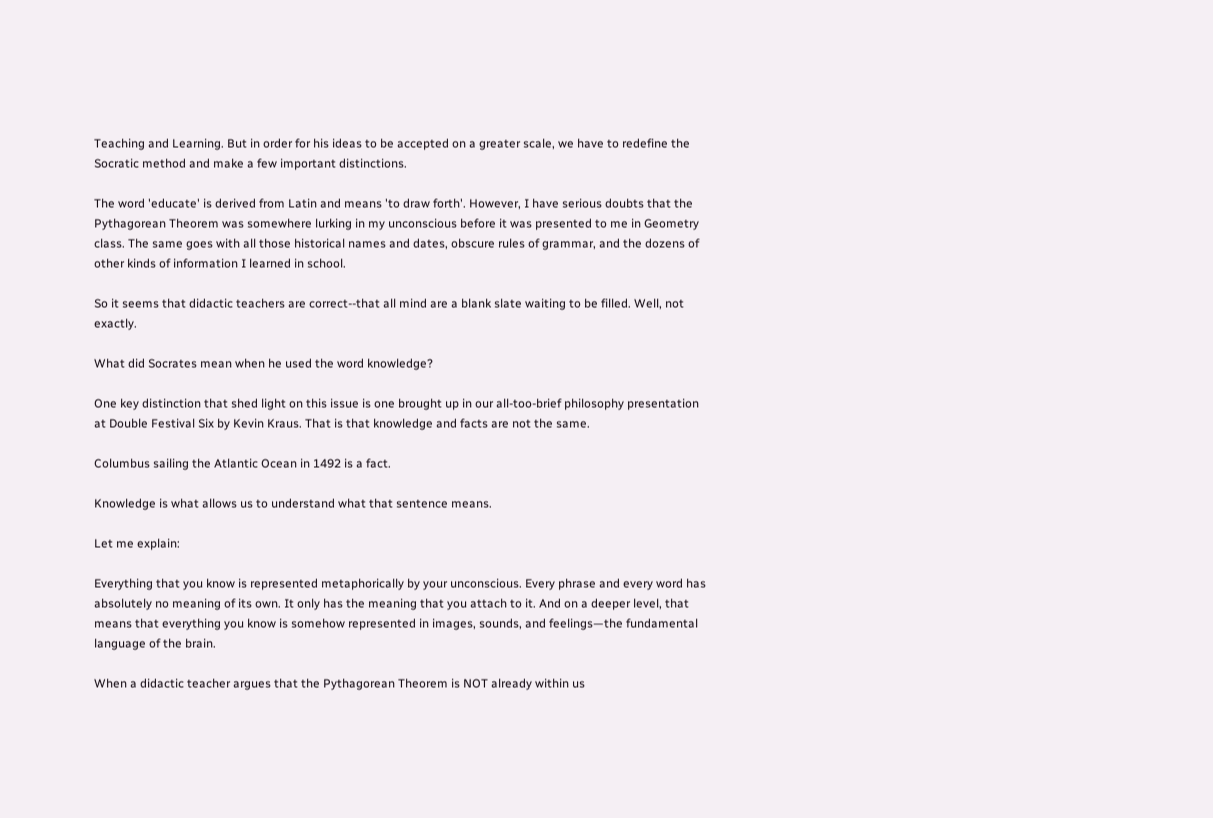Teaching and Learning. But in order for his ideas to be accepted on a greater scale, we have to redefine the Socratic method and make a few important distinctions.

The word 'educate' is derived from Latin and means 'to draw forth'. However, I have serious doubts that the Pythagorean Theorem was somewhere lurking in my unconscious before it was presented to me in Geometry class. The same goes with all those historical names and dates, obscure rules of grammar, and the dozens of other kinds of information I learned in school.

So it seems that didactic teachers are correct--that all mind are a blank slate waiting to be filled. Well, not exactly.

What did Socrates mean when he used the word knowledge?

One key distinction that shed light on this issue is one brought up in our all-too-brief philosophy presentation at Double Festival Six by Kevin Kraus. That is that knowledge and facts are not the same.

Columbus sailing the Atlantic Ocean in 1492 is a fact.

Knowledge is what allows us to understand what that sentence means.

Let me explain:

Everything that you know is represented metaphorically by your unconscious. Every phrase and every word has absolutely no meaning of its own. It only has the meaning that you attach to it. And on a deeper level, that means that everything you know is somehow represented in images, sounds, and feelings—the fundamental language of the brain.

When a didactic teacher argues that the Pythagorean Theorem is NOT already within us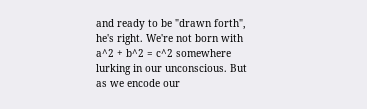and ready to be "drawn forth", he's right. We're not born with a^2 + b^2 = c^2 somewhere lurking in our unconscious. But as we encode our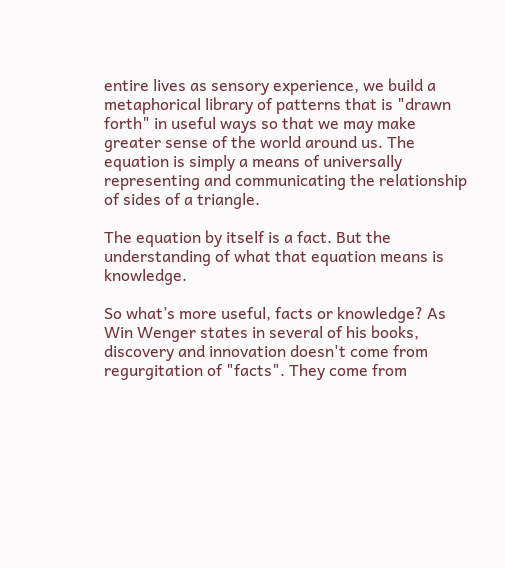entire lives as sensory experience, we build a metaphorical library of patterns that is "drawn forth" in useful ways so that we may make greater sense of the world around us. The equation is simply a means of universally representing and communicating the relationship of sides of a triangle.

The equation by itself is a fact. But the understanding of what that equation means is knowledge.

So what’s more useful, facts or knowledge? As Win Wenger states in several of his books, discovery and innovation doesn't come from regurgitation of "facts". They come from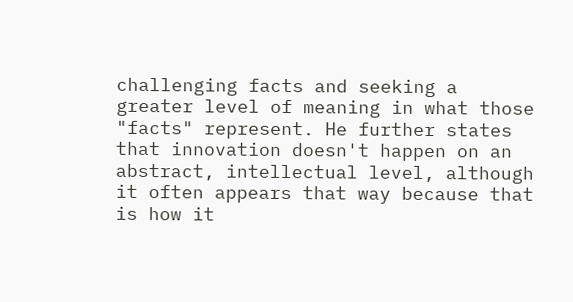challenging facts and seeking a greater level of meaning in what those "facts" represent. He further states that innovation doesn't happen on an abstract, intellectual level, although it often appears that way because that is how it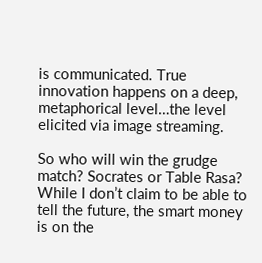is communicated. True innovation happens on a deep, metaphorical level…the level elicited via image streaming.

So who will win the grudge match? Socrates or Table Rasa? While I don’t claim to be able to tell the future, the smart money is on the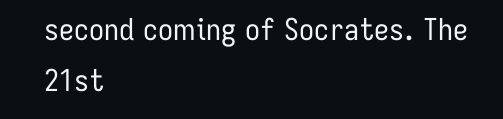second coming of Socrates. The 21st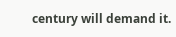century will demand it.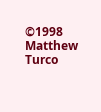©1998 Matthew Turco